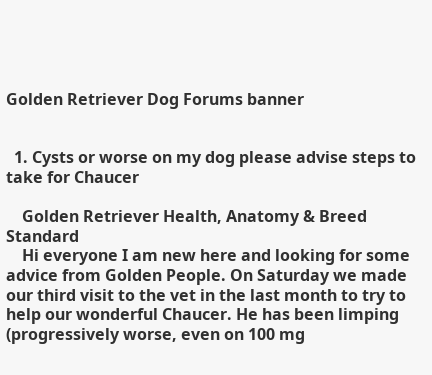Golden Retriever Dog Forums banner


  1. Cysts or worse on my dog please advise steps to take for Chaucer

    Golden Retriever Health, Anatomy & Breed Standard
    Hi everyone I am new here and looking for some advice from Golden People. On Saturday we made our third visit to the vet in the last month to try to help our wonderful Chaucer. He has been limping (progressively worse, even on 100 mg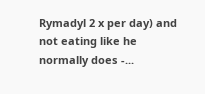Rymadyl 2 x per day) and not eating like he normally does -...